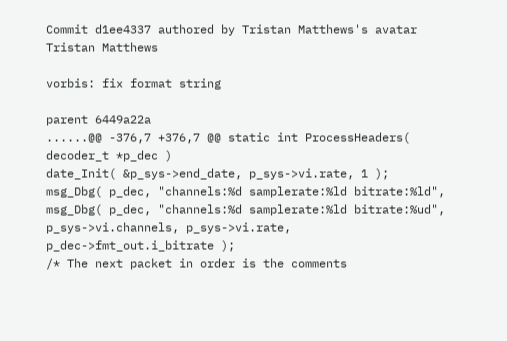Commit d1ee4337 authored by Tristan Matthews's avatar Tristan Matthews

vorbis: fix format string

parent 6449a22a
......@@ -376,7 +376,7 @@ static int ProcessHeaders( decoder_t *p_dec )
date_Init( &p_sys->end_date, p_sys->vi.rate, 1 );
msg_Dbg( p_dec, "channels:%d samplerate:%ld bitrate:%ld",
msg_Dbg( p_dec, "channels:%d samplerate:%ld bitrate:%ud",
p_sys->vi.channels, p_sys->vi.rate, p_dec->fmt_out.i_bitrate );
/* The next packet in order is the comments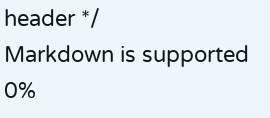header */
Markdown is supported
0%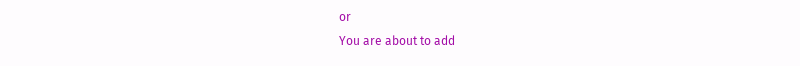or
You are about to add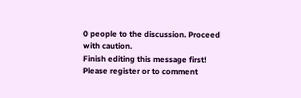0 people to the discussion. Proceed with caution.
Finish editing this message first!
Please register or to comment